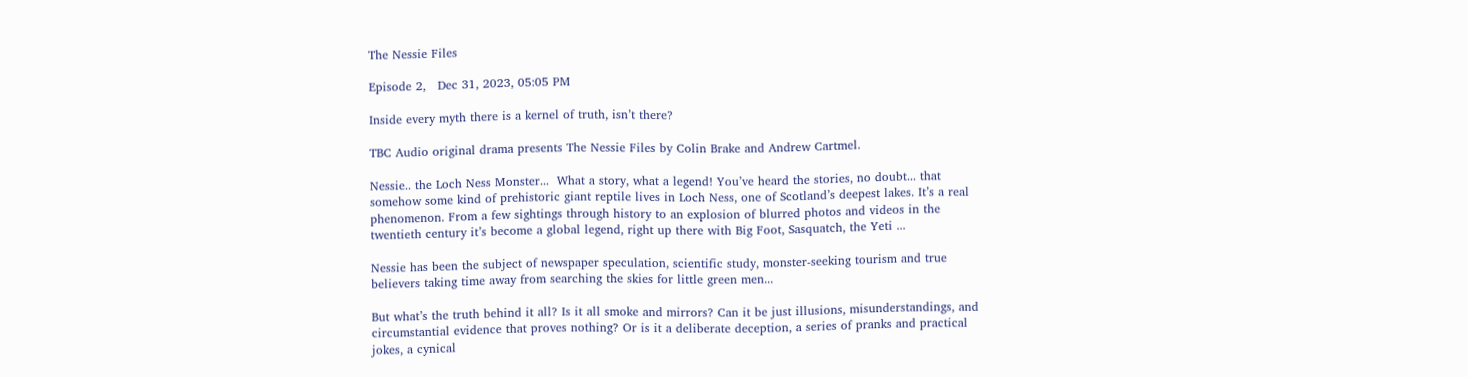The Nessie Files

Episode 2,   Dec 31, 2023, 05:05 PM

Inside every myth there is a kernel of truth, isn’t there?

TBC Audio original drama presents The Nessie Files by Colin Brake and Andrew Cartmel.

Nessie.. the Loch Ness Monster...  What a story, what a legend! You’ve heard the stories, no doubt... that somehow some kind of prehistoric giant reptile lives in Loch Ness, one of Scotland’s deepest lakes. It’s a real phenomenon. From a few sightings through history to an explosion of blurred photos and videos in the twentieth century it’s become a global legend, right up there with Big Foot, Sasquatch, the Yeti ...

Nessie has been the subject of newspaper speculation, scientific study, monster-seeking tourism and true believers taking time away from searching the skies for little green men...

But what’s the truth behind it all? Is it all smoke and mirrors? Can it be just illusions, misunderstandings, and circumstantial evidence that proves nothing? Or is it a deliberate deception, a series of pranks and practical jokes, a cynical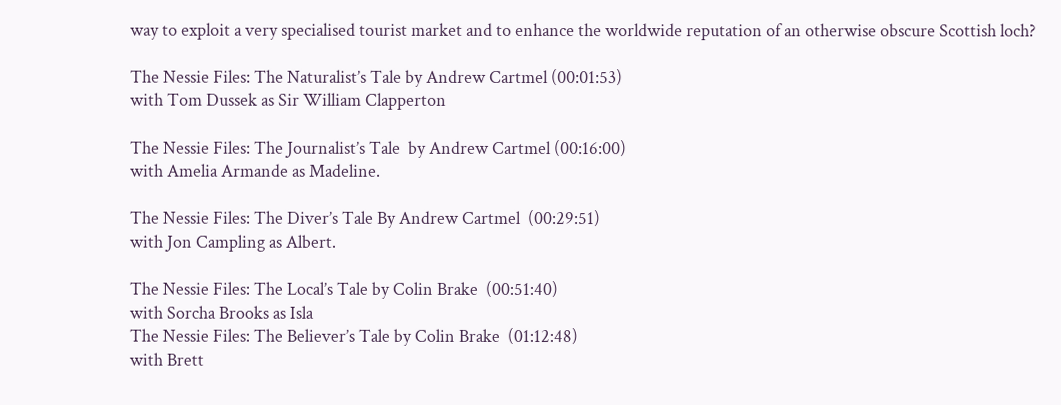way to exploit a very specialised tourist market and to enhance the worldwide reputation of an otherwise obscure Scottish loch?

The Nessie Files: The Naturalist’s Tale by Andrew Cartmel (00:01:53)
with Tom Dussek as Sir William Clapperton

The Nessie Files: The Journalist’s Tale  by Andrew Cartmel (00:16:00)
with Amelia Armande as Madeline.

The Nessie Files: The Diver’s Tale By Andrew Cartmel  (00:29:51)
with Jon Campling as Albert.

The Nessie Files: The Local’s Tale by Colin Brake  (00:51:40)
with Sorcha Brooks as Isla
The Nessie Files: The Believer’s Tale by Colin Brake  (01:12:48)
with Brett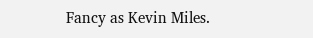Fancy as Kevin Miles.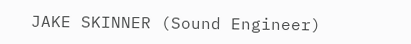JAKE SKINNER (Sound Engineer)